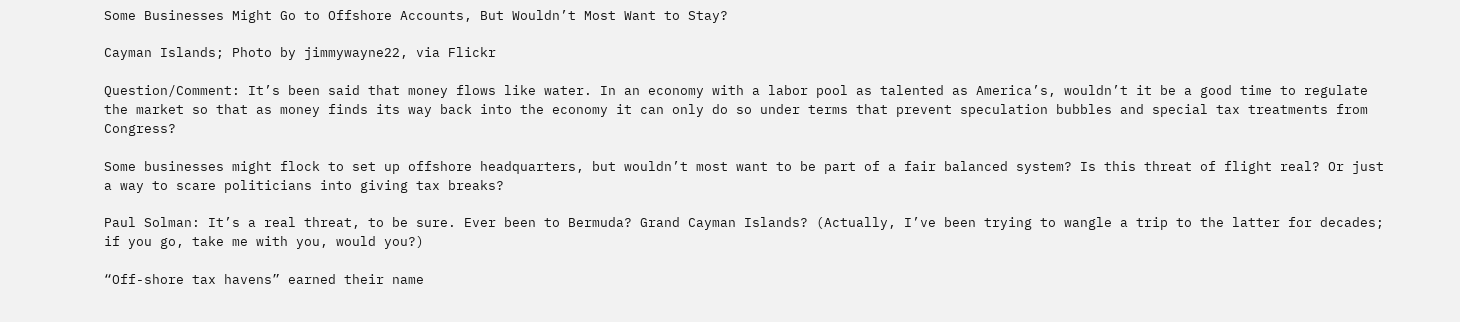Some Businesses Might Go to Offshore Accounts, But Wouldn’t Most Want to Stay?

Cayman Islands; Photo by jimmywayne22, via Flickr

Question/Comment: It’s been said that money flows like water. In an economy with a labor pool as talented as America’s, wouldn’t it be a good time to regulate the market so that as money finds its way back into the economy it can only do so under terms that prevent speculation bubbles and special tax treatments from Congress?

Some businesses might flock to set up offshore headquarters, but wouldn’t most want to be part of a fair balanced system? Is this threat of flight real? Or just a way to scare politicians into giving tax breaks?

Paul Solman: It’s a real threat, to be sure. Ever been to Bermuda? Grand Cayman Islands? (Actually, I’ve been trying to wangle a trip to the latter for decades; if you go, take me with you, would you?)

“Off-shore tax havens” earned their name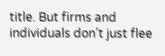title. But firms and individuals don’t just flee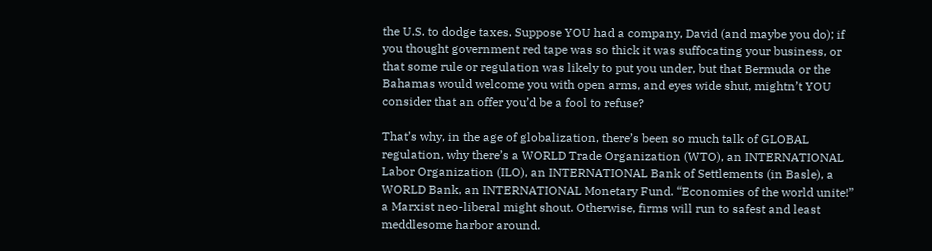the U.S. to dodge taxes. Suppose YOU had a company, David (and maybe you do); if you thought government red tape was so thick it was suffocating your business, or that some rule or regulation was likely to put you under, but that Bermuda or the Bahamas would welcome you with open arms, and eyes wide shut, mightn’t YOU consider that an offer you’d be a fool to refuse?

That’s why, in the age of globalization, there’s been so much talk of GLOBAL regulation, why there’s a WORLD Trade Organization (WTO), an INTERNATIONAL Labor Organization (ILO), an INTERNATIONAL Bank of Settlements (in Basle), a WORLD Bank, an INTERNATIONAL Monetary Fund. “Economies of the world unite!” a Marxist neo-liberal might shout. Otherwise, firms will run to safest and least meddlesome harbor around.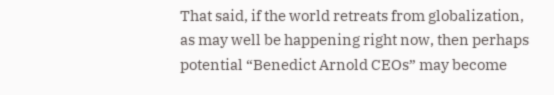That said, if the world retreats from globalization, as may well be happening right now, then perhaps potential “Benedict Arnold CEOs” may become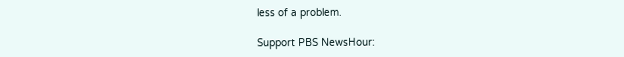less of a problem.

Support PBS NewsHour: